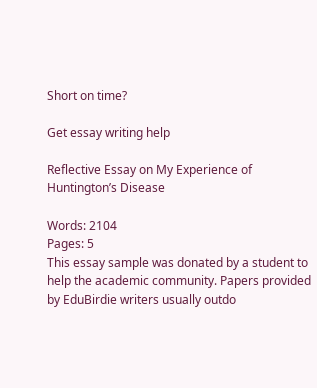Short on time?

Get essay writing help

Reflective Essay on My Experience of Huntington’s Disease

Words: 2104
Pages: 5
This essay sample was donated by a student to help the academic community. Papers provided by EduBirdie writers usually outdo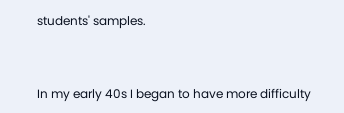students' samples.


In my early 40s I began to have more difficulty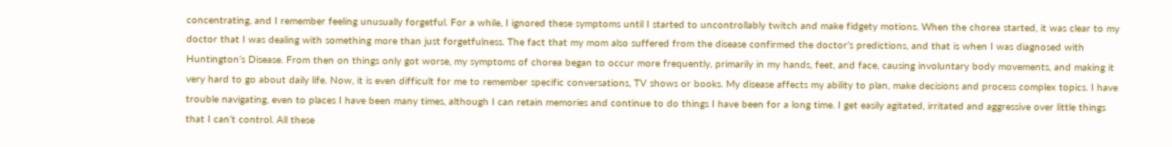concentrating, and I remember feeling unusually forgetful. For a while, I ignored these symptoms until I started to uncontrollably twitch and make fidgety motions. When the chorea started, it was clear to my doctor that I was dealing with something more than just forgetfulness. The fact that my mom also suffered from the disease confirmed the doctor’s predictions, and that is when I was diagnosed with Huntington’s Disease. From then on things only got worse, my symptoms of chorea began to occur more frequently, primarily in my hands, feet, and face, causing involuntary body movements, and making it very hard to go about daily life. Now, it is even difficult for me to remember specific conversations, TV shows or books. My disease affects my ability to plan, make decisions and process complex topics. I have trouble navigating, even to places I have been many times, although I can retain memories and continue to do things I have been for a long time. I get easily agitated, irritated and aggressive over little things that I can’t control. All these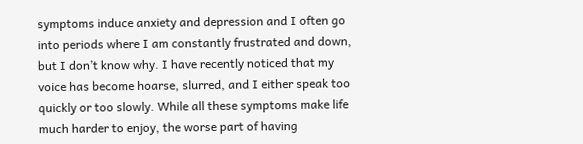symptoms induce anxiety and depression and I often go into periods where I am constantly frustrated and down, but I don’t know why. I have recently noticed that my voice has become hoarse, slurred, and I either speak too quickly or too slowly. While all these symptoms make life much harder to enjoy, the worse part of having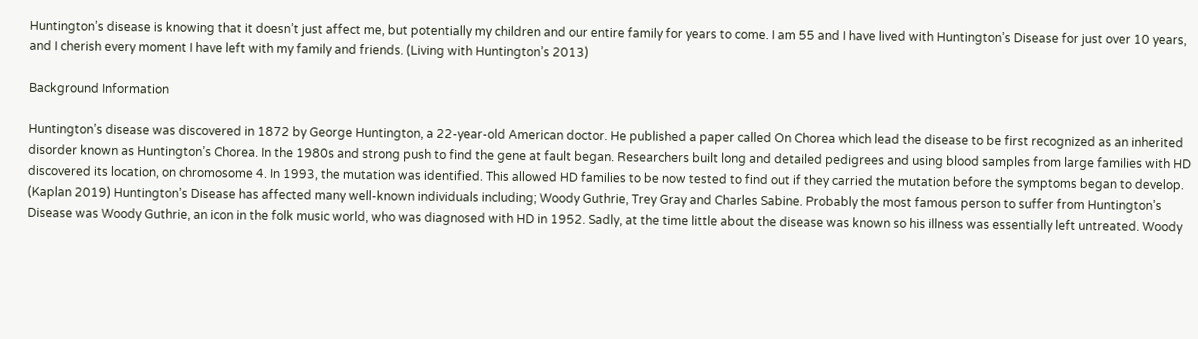Huntington’s disease is knowing that it doesn’t just affect me, but potentially my children and our entire family for years to come. I am 55 and I have lived with Huntington’s Disease for just over 10 years, and I cherish every moment I have left with my family and friends. (Living with Huntington’s 2013)

Background Information

Huntington’s disease was discovered in 1872 by George Huntington, a 22-year-old American doctor. He published a paper called On Chorea which lead the disease to be first recognized as an inherited disorder known as Huntington’s Chorea. In the 1980s and strong push to find the gene at fault began. Researchers built long and detailed pedigrees and using blood samples from large families with HD discovered its location, on chromosome 4. In 1993, the mutation was identified. This allowed HD families to be now tested to find out if they carried the mutation before the symptoms began to develop. (Kaplan 2019) Huntington’s Disease has affected many well-known individuals including; Woody Guthrie, Trey Gray and Charles Sabine. Probably the most famous person to suffer from Huntington’s Disease was Woody Guthrie, an icon in the folk music world, who was diagnosed with HD in 1952. Sadly, at the time little about the disease was known so his illness was essentially left untreated. Woody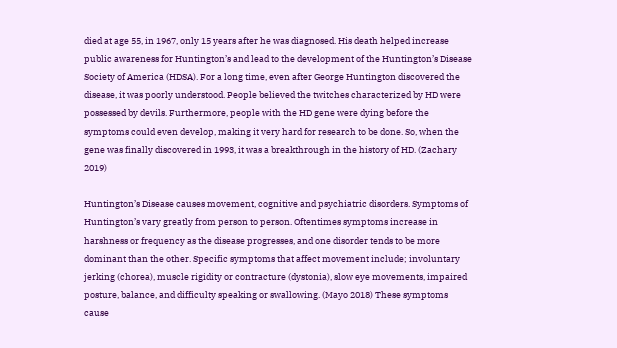died at age 55, in 1967, only 15 years after he was diagnosed. His death helped increase public awareness for Huntington’s and lead to the development of the Huntington’s Disease Society of America (HDSA). For a long time, even after George Huntington discovered the disease, it was poorly understood. People believed the twitches characterized by HD were possessed by devils. Furthermore, people with the HD gene were dying before the symptoms could even develop, making it very hard for research to be done. So, when the gene was finally discovered in 1993, it was a breakthrough in the history of HD. (Zachary 2019)

Huntington’s Disease causes movement, cognitive and psychiatric disorders. Symptoms of Huntington’s vary greatly from person to person. Oftentimes symptoms increase in harshness or frequency as the disease progresses, and one disorder tends to be more dominant than the other. Specific symptoms that affect movement include; involuntary jerking (chorea), muscle rigidity or contracture (dystonia), slow eye movements, impaired posture, balance, and difficulty speaking or swallowing. (Mayo 2018) These symptoms cause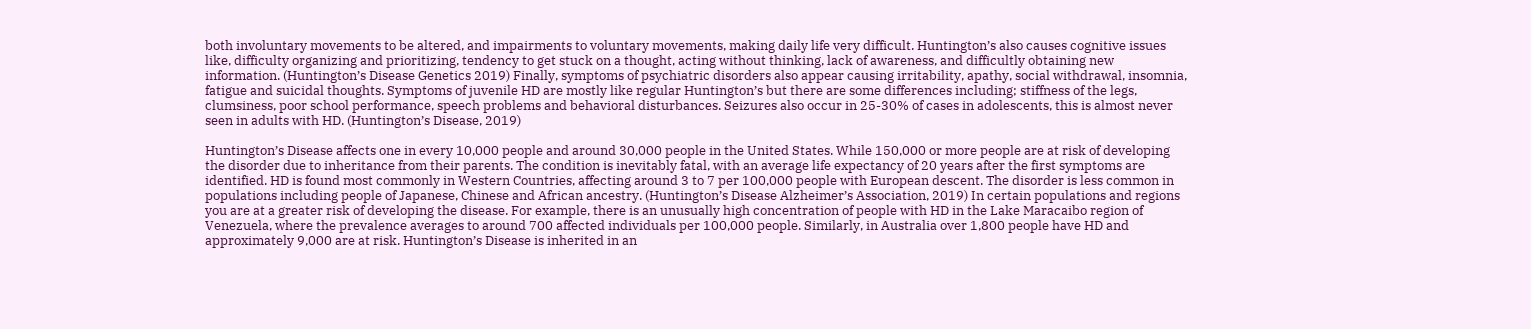both involuntary movements to be altered, and impairments to voluntary movements, making daily life very difficult. Huntington’s also causes cognitive issues like, difficulty organizing and prioritizing, tendency to get stuck on a thought, acting without thinking, lack of awareness, and difficultly obtaining new information. (Huntington’s Disease Genetics 2019) Finally, symptoms of psychiatric disorders also appear causing irritability, apathy, social withdrawal, insomnia, fatigue and suicidal thoughts. Symptoms of juvenile HD are mostly like regular Huntington’s but there are some differences including; stiffness of the legs, clumsiness, poor school performance, speech problems and behavioral disturbances. Seizures also occur in 25-30% of cases in adolescents, this is almost never seen in adults with HD. (Huntington’s Disease, 2019)

Huntington’s Disease affects one in every 10,000 people and around 30,000 people in the United States. While 150,000 or more people are at risk of developing the disorder due to inheritance from their parents. The condition is inevitably fatal, with an average life expectancy of 20 years after the first symptoms are identified. HD is found most commonly in Western Countries, affecting around 3 to 7 per 100,000 people with European descent. The disorder is less common in populations including people of Japanese, Chinese and African ancestry. (Huntington’s Disease Alzheimer’s Association, 2019) In certain populations and regions you are at a greater risk of developing the disease. For example, there is an unusually high concentration of people with HD in the Lake Maracaibo region of Venezuela, where the prevalence averages to around 700 affected individuals per 100,000 people. Similarly, in Australia over 1,800 people have HD and approximately 9,000 are at risk. Huntington’s Disease is inherited in an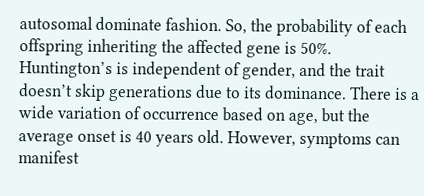autosomal dominate fashion. So, the probability of each offspring inheriting the affected gene is 50%. Huntington’s is independent of gender, and the trait doesn’t skip generations due to its dominance. There is a wide variation of occurrence based on age, but the average onset is 40 years old. However, symptoms can manifest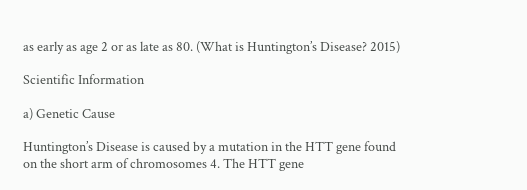as early as age 2 or as late as 80. (What is Huntington’s Disease? 2015)

Scientific Information

a) Genetic Cause

Huntington’s Disease is caused by a mutation in the HTT gene found on the short arm of chromosomes 4. The HTT gene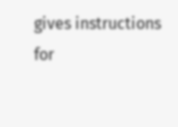gives instructions for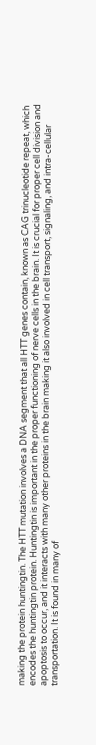making the protein huntingtin. The HTT mutation involves a DNA segment that all HTT genes contain, known as CAG trinucleotide repeat, which encodes the huntingtin protein. Huntingtin is important in the proper functioning of nerve cells in the brain. It is crucial for proper cell division and apoptosis to occur, and it interacts with many other proteins in the brain making it also involved in cell transport, signaling, and intra-cellular transportation. It is found in many of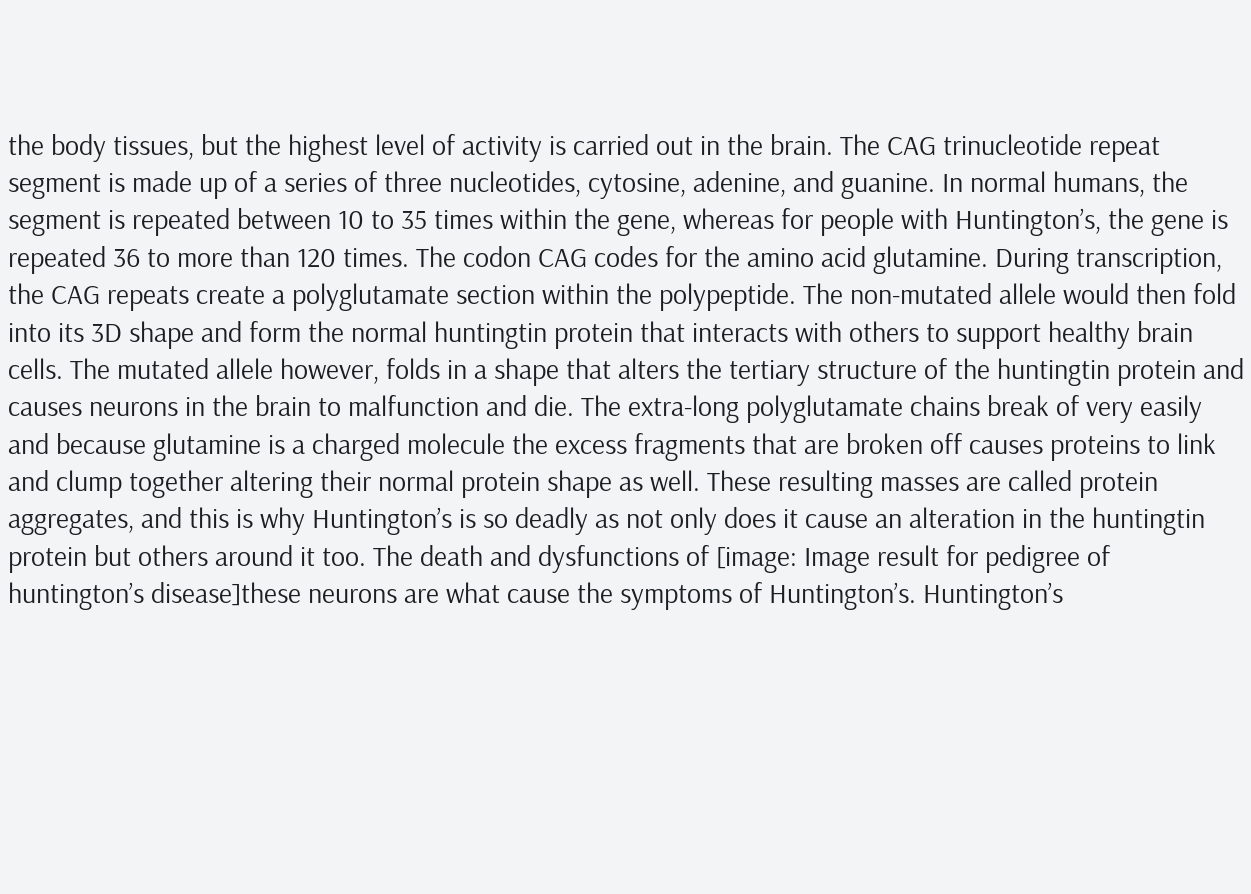the body tissues, but the highest level of activity is carried out in the brain. The CAG trinucleotide repeat segment is made up of a series of three nucleotides, cytosine, adenine, and guanine. In normal humans, the segment is repeated between 10 to 35 times within the gene, whereas for people with Huntington’s, the gene is repeated 36 to more than 120 times. The codon CAG codes for the amino acid glutamine. During transcription, the CAG repeats create a polyglutamate section within the polypeptide. The non-mutated allele would then fold into its 3D shape and form the normal huntingtin protein that interacts with others to support healthy brain cells. The mutated allele however, folds in a shape that alters the tertiary structure of the huntingtin protein and causes neurons in the brain to malfunction and die. The extra-long polyglutamate chains break of very easily and because glutamine is a charged molecule the excess fragments that are broken off causes proteins to link and clump together altering their normal protein shape as well. These resulting masses are called protein aggregates, and this is why Huntington’s is so deadly as not only does it cause an alteration in the huntingtin protein but others around it too. The death and dysfunctions of [image: Image result for pedigree of huntington’s disease]these neurons are what cause the symptoms of Huntington’s. Huntington’s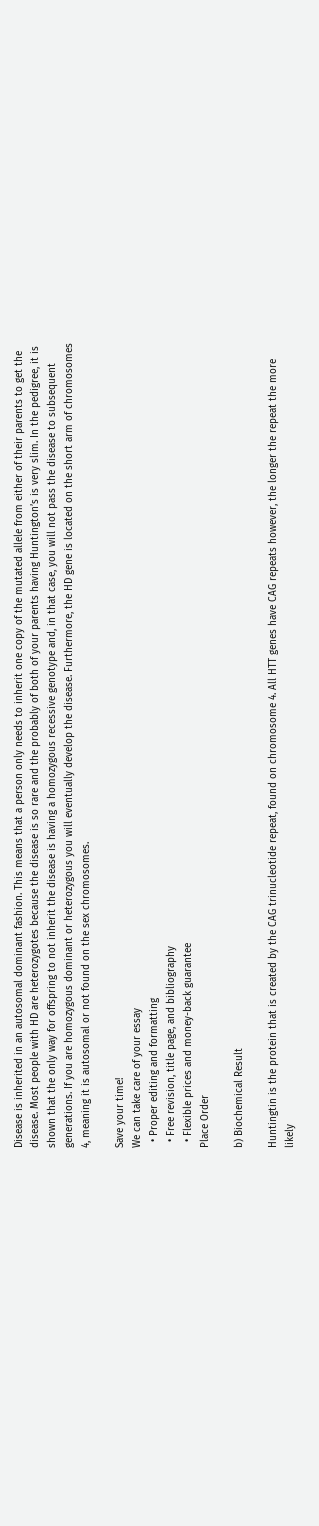Disease is inherited in an autosomal dominant fashion. This means that a person only needs to inherit one copy of the mutated allele from either of their parents to get the disease. Most people with HD are heterozygotes because the disease is so rare and the probably of both of your parents having Huntington’s is very slim. In the pedigree, it is shown that the only way for offspring to not inherit the disease is having a homozygous recessive genotype and, in that case, you will not pass the disease to subsequent generations. If you are homozygous dominant or heterozygous you will eventually develop the disease. Furthermore, the HD gene is located on the short arm of chromosomes 4, meaning it is autosomal or not found on the sex chromosomes.

Save your time!
We can take care of your essay
  • Proper editing and formatting
  • Free revision, title page, and bibliography
  • Flexible prices and money-back guarantee
Place Order

b) Biochemical Result

Huntingtin is the protein that is created by the CAG trinucleotide repeat, found on chromosome 4. All HTT genes have CAG repeats however, the longer the repeat the more likely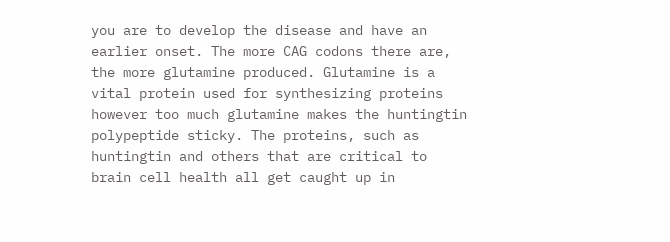you are to develop the disease and have an earlier onset. The more CAG codons there are, the more glutamine produced. Glutamine is a vital protein used for synthesizing proteins however too much glutamine makes the huntingtin polypeptide sticky. The proteins, such as huntingtin and others that are critical to brain cell health all get caught up in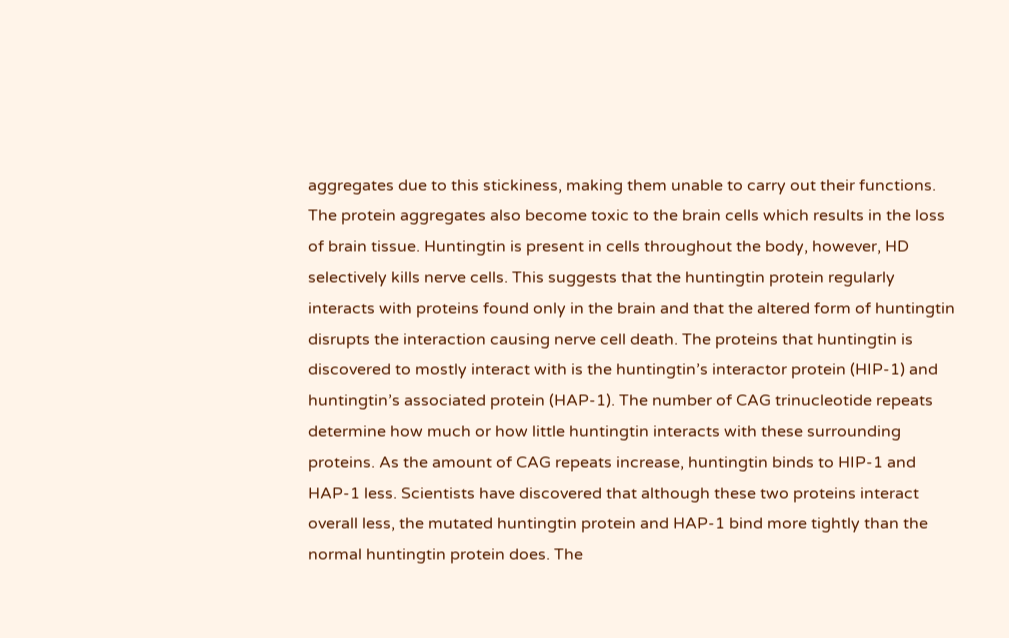aggregates due to this stickiness, making them unable to carry out their functions. The protein aggregates also become toxic to the brain cells which results in the loss of brain tissue. Huntingtin is present in cells throughout the body, however, HD selectively kills nerve cells. This suggests that the huntingtin protein regularly interacts with proteins found only in the brain and that the altered form of huntingtin disrupts the interaction causing nerve cell death. The proteins that huntingtin is discovered to mostly interact with is the huntingtin’s interactor protein (HIP-1) and huntingtin’s associated protein (HAP-1). The number of CAG trinucleotide repeats determine how much or how little huntingtin interacts with these surrounding proteins. As the amount of CAG repeats increase, huntingtin binds to HIP-1 and HAP-1 less. Scientists have discovered that although these two proteins interact overall less, the mutated huntingtin protein and HAP-1 bind more tightly than the normal huntingtin protein does. The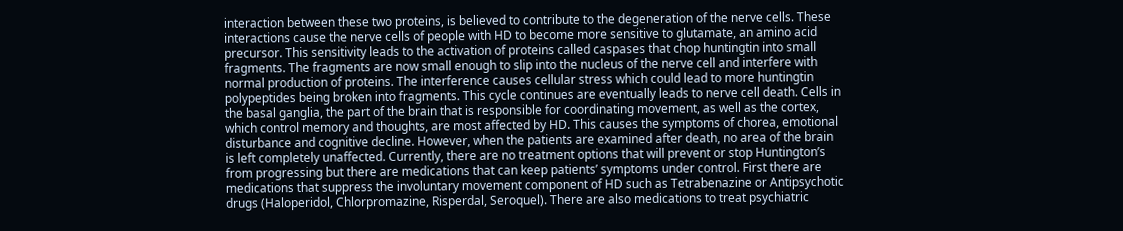interaction between these two proteins, is believed to contribute to the degeneration of the nerve cells. These interactions cause the nerve cells of people with HD to become more sensitive to glutamate, an amino acid precursor. This sensitivity leads to the activation of proteins called caspases that chop huntingtin into small fragments. The fragments are now small enough to slip into the nucleus of the nerve cell and interfere with normal production of proteins. The interference causes cellular stress which could lead to more huntingtin polypeptides being broken into fragments. This cycle continues are eventually leads to nerve cell death. Cells in the basal ganglia, the part of the brain that is responsible for coordinating movement, as well as the cortex, which control memory and thoughts, are most affected by HD. This causes the symptoms of chorea, emotional disturbance and cognitive decline. However, when the patients are examined after death, no area of the brain is left completely unaffected. Currently, there are no treatment options that will prevent or stop Huntington’s from progressing but there are medications that can keep patients’ symptoms under control. First there are medications that suppress the involuntary movement component of HD such as Tetrabenazine or Antipsychotic drugs (Haloperidol, Chlorpromazine, Risperdal, Seroquel). There are also medications to treat psychiatric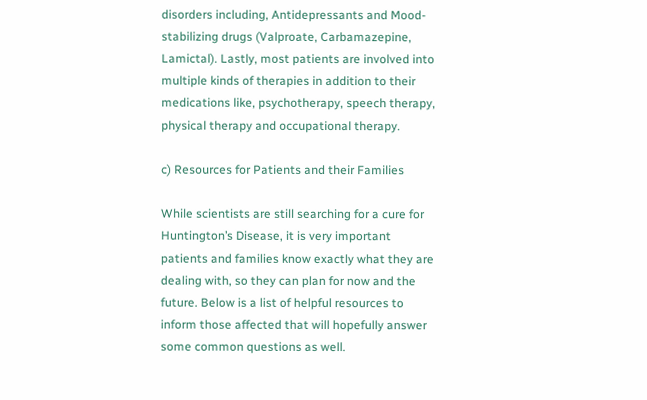disorders including, Antidepressants and Mood-stabilizing drugs (Valproate, Carbamazepine, Lamictal). Lastly, most patients are involved into multiple kinds of therapies in addition to their medications like, psychotherapy, speech therapy, physical therapy and occupational therapy.

c) Resources for Patients and their Families

While scientists are still searching for a cure for Huntington’s Disease, it is very important patients and families know exactly what they are dealing with, so they can plan for now and the future. Below is a list of helpful resources to inform those affected that will hopefully answer some common questions as well.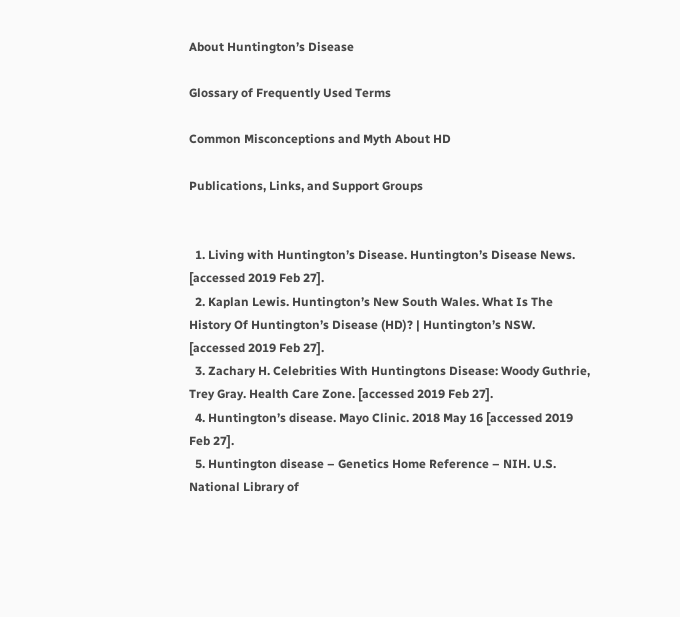About Huntington’s Disease

Glossary of Frequently Used Terms

Common Misconceptions and Myth About HD

Publications, Links, and Support Groups


  1. Living with Huntington’s Disease. Huntington’s Disease News. [accessed 2019 Feb 27].
  2. Kaplan Lewis. Huntington’s New South Wales. What Is The History Of Huntington’s Disease (HD)? | Huntington’s NSW. [accessed 2019 Feb 27].
  3. Zachary H. Celebrities With Huntingtons Disease: Woody Guthrie, Trey Gray. Health Care Zone. [accessed 2019 Feb 27].
  4. Huntington’s disease. Mayo Clinic. 2018 May 16 [accessed 2019 Feb 27].
  5. Huntington disease – Genetics Home Reference – NIH. U.S. National Library of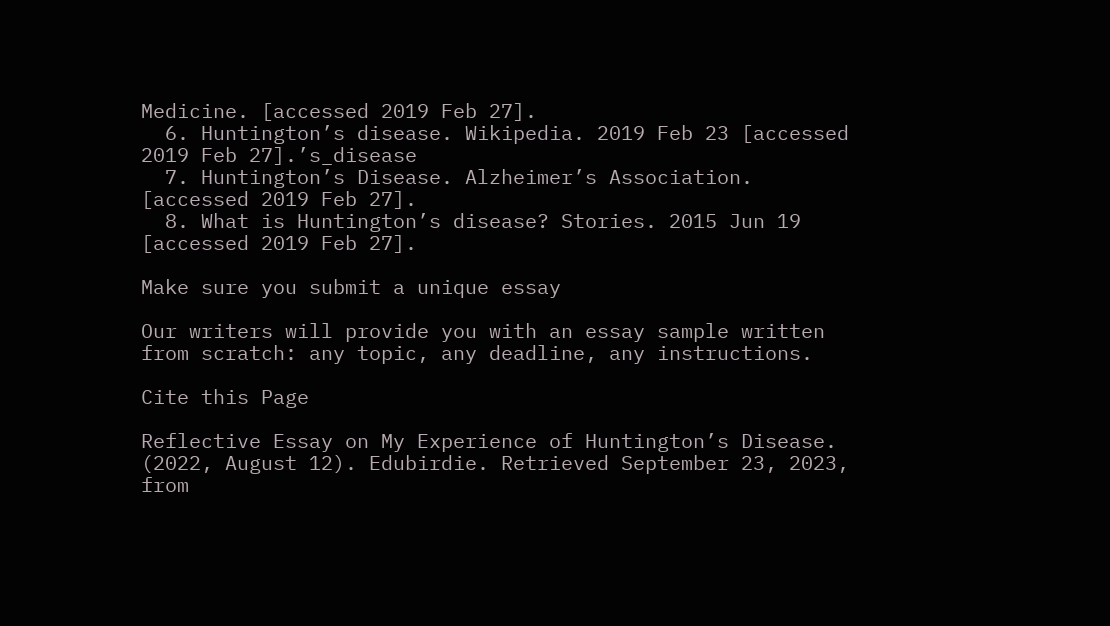Medicine. [accessed 2019 Feb 27].
  6. Huntington’s disease. Wikipedia. 2019 Feb 23 [accessed 2019 Feb 27].’s_disease
  7. Huntington’s Disease. Alzheimer’s Association. [accessed 2019 Feb 27].
  8. What is Huntington’s disease? Stories. 2015 Jun 19 [accessed 2019 Feb 27].

Make sure you submit a unique essay

Our writers will provide you with an essay sample written from scratch: any topic, any deadline, any instructions.

Cite this Page

Reflective Essay on My Experience of Huntington’s Disease. (2022, August 12). Edubirdie. Retrieved September 23, 2023, from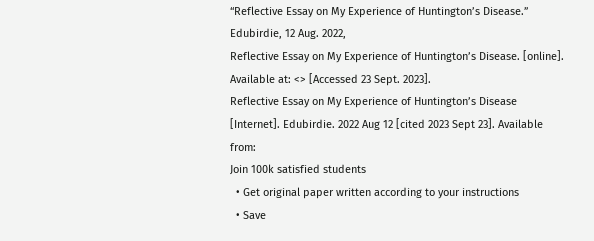“Reflective Essay on My Experience of Huntington’s Disease.” Edubirdie, 12 Aug. 2022,
Reflective Essay on My Experience of Huntington’s Disease. [online]. Available at: <> [Accessed 23 Sept. 2023].
Reflective Essay on My Experience of Huntington’s Disease [Internet]. Edubirdie. 2022 Aug 12 [cited 2023 Sept 23]. Available from:
Join 100k satisfied students
  • Get original paper written according to your instructions
  • Save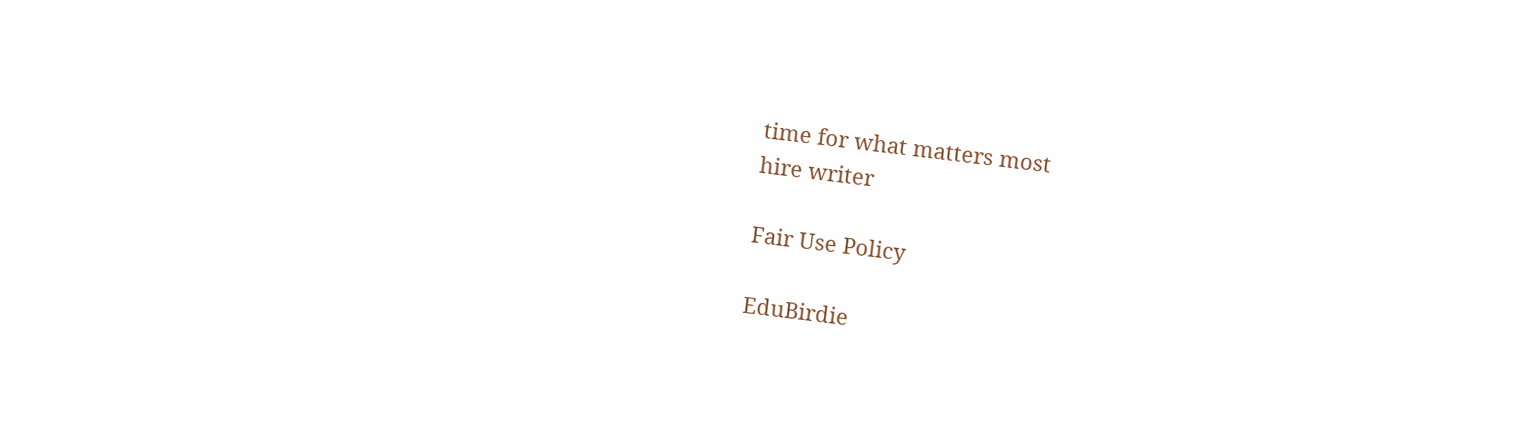time for what matters most
hire writer

Fair Use Policy

EduBirdie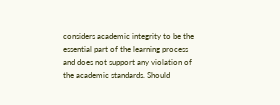considers academic integrity to be the essential part of the learning process and does not support any violation of the academic standards. Should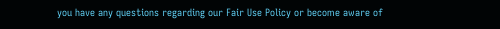you have any questions regarding our Fair Use Policy or become aware of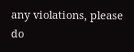any violations, please do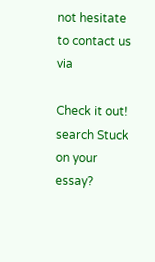not hesitate to contact us via

Check it out!
search Stuck on your essay?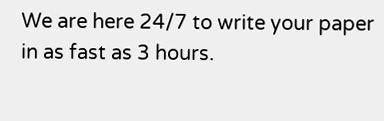We are here 24/7 to write your paper in as fast as 3 hours.